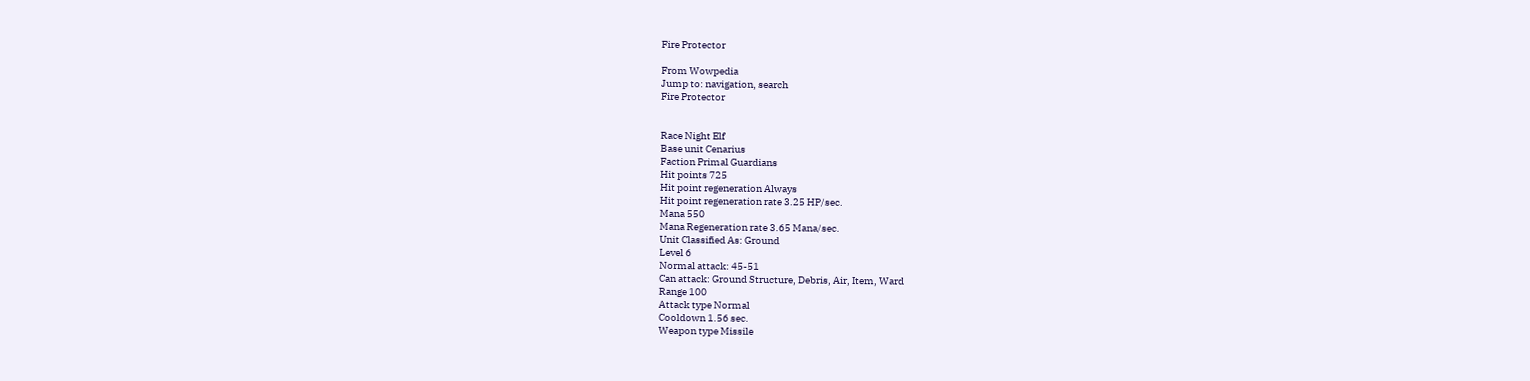Fire Protector

From Wowpedia
Jump to: navigation, search
Fire Protector


Race Night Elf
Base unit Cenarius
Faction Primal Guardians
Hit points 725
Hit point regeneration Always
Hit point regeneration rate 3.25 HP/sec.
Mana 550
Mana Regeneration rate 3.65 Mana/sec.
Unit Classified As: Ground
Level 6
Normal attack: 45-51
Can attack: Ground Structure, Debris, Air, Item, Ward
Range 100
Attack type Normal
Cooldown 1.56 sec.
Weapon type Missile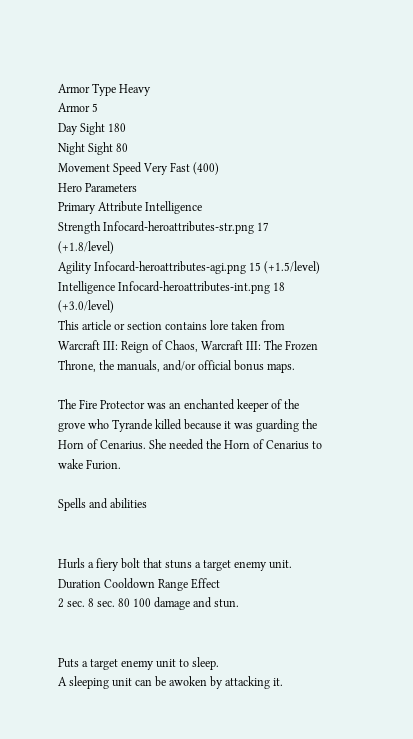Armor Type Heavy
Armor 5
Day Sight 180
Night Sight 80
Movement Speed Very Fast (400)
Hero Parameters
Primary Attribute Intelligence
Strength Infocard-heroattributes-str.png 17 (+1.8/level)
Agility Infocard-heroattributes-agi.png 15 (+1.5/level)
Intelligence Infocard-heroattributes-int.png 18 (+3.0/level)
This article or section contains lore taken from Warcraft III: Reign of Chaos, Warcraft III: The Frozen Throne, the manuals, and/or official bonus maps.

The Fire Protector was an enchanted keeper of the grove who Tyrande killed because it was guarding the Horn of Cenarius. She needed the Horn of Cenarius to wake Furion.

Spells and abilities


Hurls a fiery bolt that stuns a target enemy unit.
Duration Cooldown Range Effect
2 sec. 8 sec. 80 100 damage and stun.


Puts a target enemy unit to sleep.
A sleeping unit can be awoken by attacking it.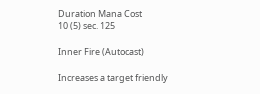Duration Mana Cost
10 (5) sec. 125

Inner Fire (Autocast)

Increases a target friendly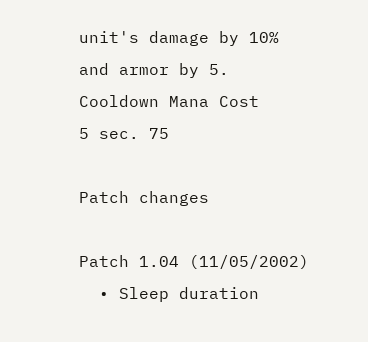unit's damage by 10% and armor by 5.
Cooldown Mana Cost
5 sec. 75

Patch changes

Patch 1.04 (11/05/2002)
  • Sleep duration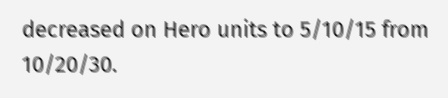decreased on Hero units to 5/10/15 from 10/20/30.